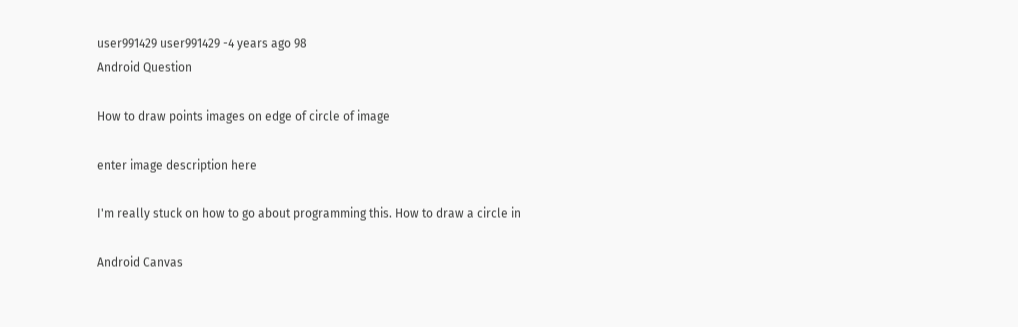user991429 user991429 -4 years ago 98
Android Question

How to draw points images on edge of circle of image

enter image description here

I'm really stuck on how to go about programming this. How to draw a circle in

Android Canvas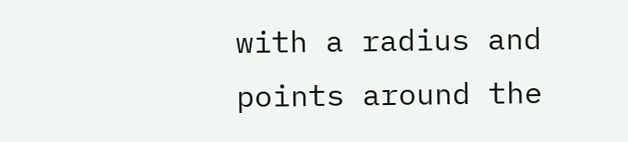with a radius and points around the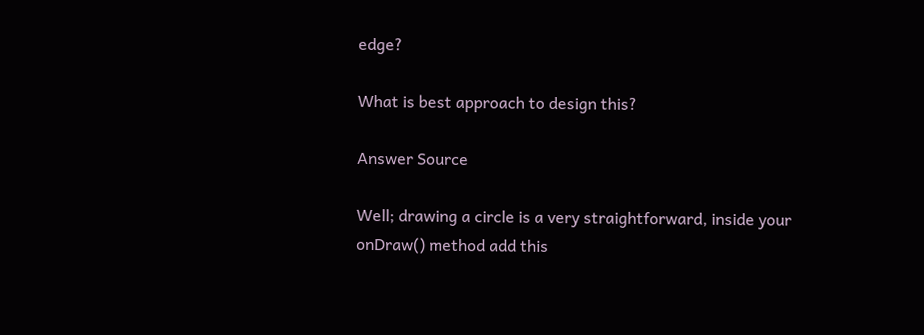edge?

What is best approach to design this?

Answer Source

Well; drawing a circle is a very straightforward, inside your onDraw() method add this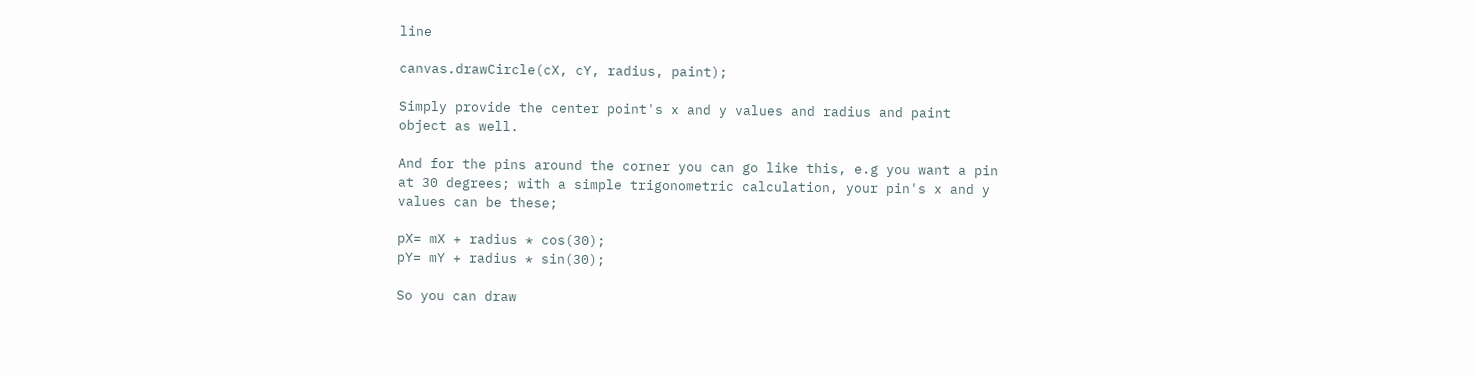line

canvas.drawCircle(cX, cY, radius, paint);

Simply provide the center point's x and y values and radius and paint object as well.

And for the pins around the corner you can go like this, e.g you want a pin at 30 degrees; with a simple trigonometric calculation, your pin's x and y values can be these;

pX= mX + radius * cos(30);
pY= mY + radius * sin(30);

So you can draw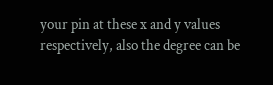your pin at these x and y values respectively, also the degree can be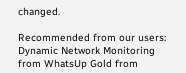changed.

Recommended from our users: Dynamic Network Monitoring from WhatsUp Gold from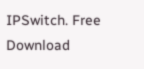IPSwitch. Free Download